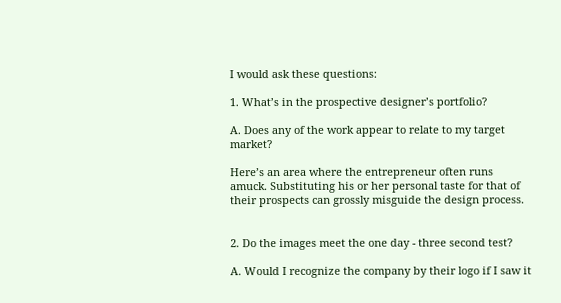I would ask these questions:

1. What’s in the prospective designer’s portfolio?

A. Does any of the work appear to relate to my target market?

Here’s an area where the entrepreneur often runs amuck. Substituting his or her personal taste for that of their prospects can grossly misguide the design process.


2. Do the images meet the one day - three second test?

A. Would I recognize the company by their logo if I saw it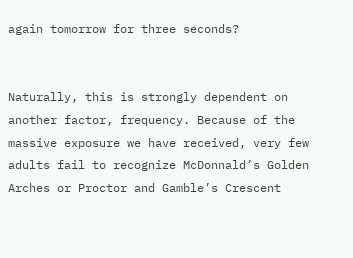again tomorrow for three seconds?


Naturally, this is strongly dependent on another factor, frequency. Because of the massive exposure we have received, very few adults fail to recognize McDonnald’s Golden Arches or Proctor and Gamble’s Crescent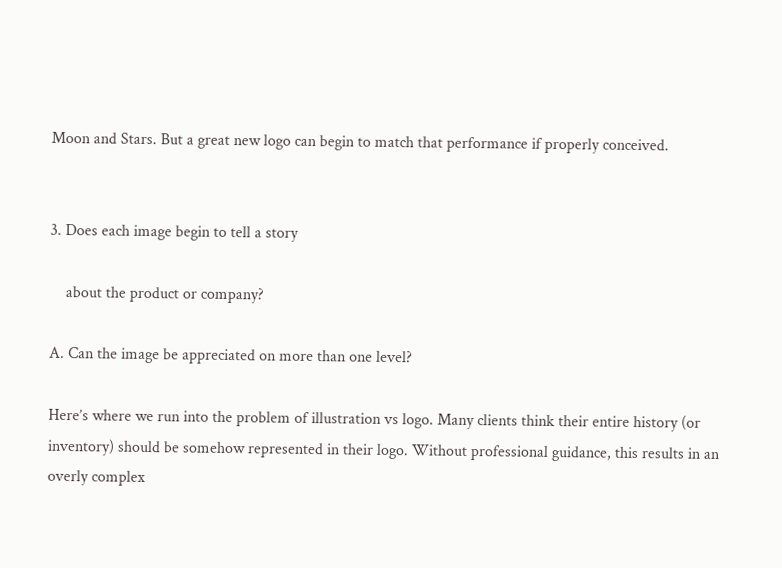Moon and Stars. But a great new logo can begin to match that performance if properly conceived.


3. Does each image begin to tell a story

    about the product or company?

A. Can the image be appreciated on more than one level?

Here’s where we run into the problem of illustration vs logo. Many clients think their entire history (or inventory) should be somehow represented in their logo. Without professional guidance, this results in an overly complex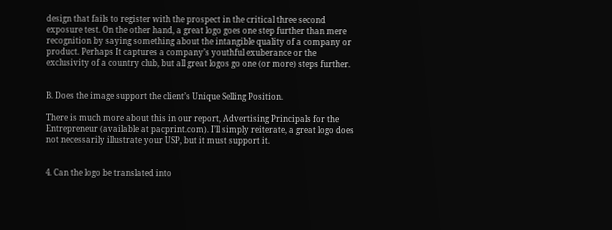design that fails to register with the prospect in the critical three second exposure test. On the other hand, a great logo goes one step further than mere recognition by saying something about the intangible quality of a company or product. Perhaps It captures a company’s youthful exuberance or the exclusivity of a country club, but all great logos go one (or more) steps further.


B. Does the image support the client’s Unique Selling Position.

There is much more about this in our report, Advertising Principals for the Entrepreneur (available at pacprint.com). I’ll simply reiterate, a great logo does not necessarily illustrate your USP, but it must support it.


4. Can the logo be translated into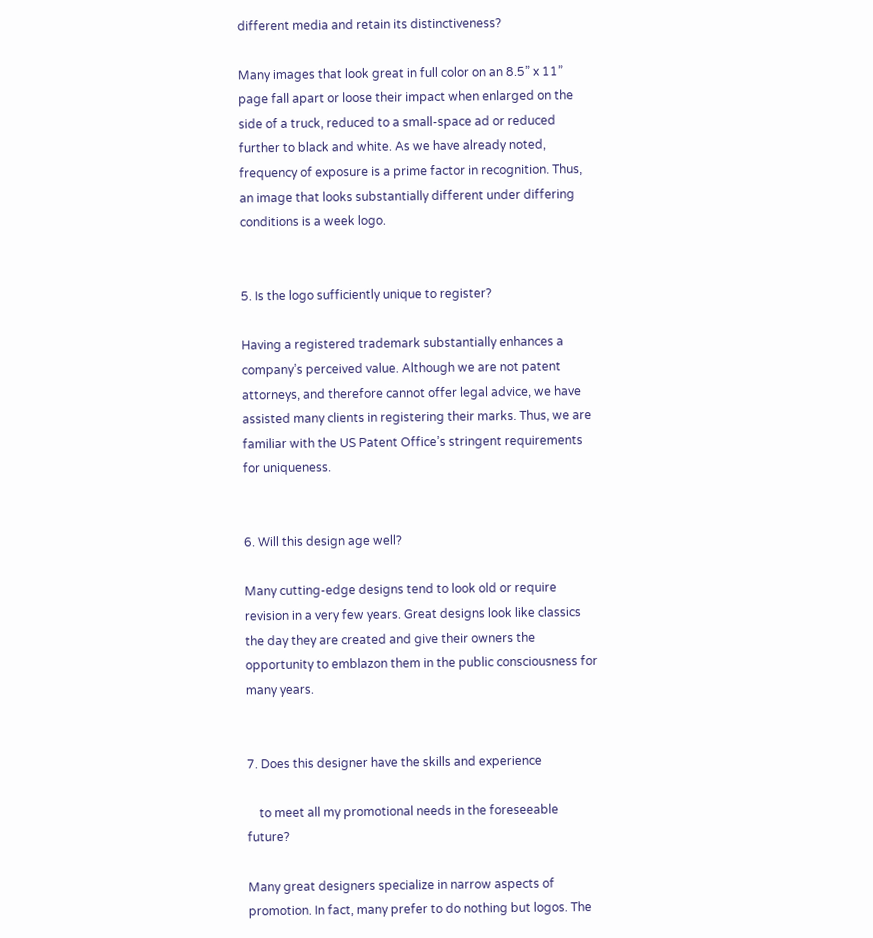different media and retain its distinctiveness?

Many images that look great in full color on an 8.5” x 11” page fall apart or loose their impact when enlarged on the side of a truck, reduced to a small-space ad or reduced further to black and white. As we have already noted, frequency of exposure is a prime factor in recognition. Thus, an image that looks substantially different under differing conditions is a week logo.


5. Is the logo sufficiently unique to register?

Having a registered trademark substantially enhances a company’s perceived value. Although we are not patent attorneys, and therefore cannot offer legal advice, we have assisted many clients in registering their marks. Thus, we are familiar with the US Patent Office’s stringent requirements for uniqueness.


6. Will this design age well?

Many cutting-edge designs tend to look old or require revision in a very few years. Great designs look like classics the day they are created and give their owners the opportunity to emblazon them in the public consciousness for many years.


7. Does this designer have the skills and experience

    to meet all my promotional needs in the foreseeable future?

Many great designers specialize in narrow aspects of promotion. In fact, many prefer to do nothing but logos. The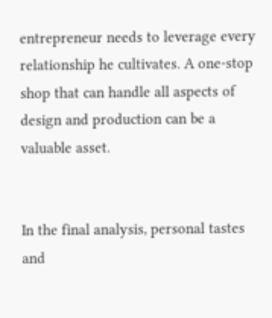entrepreneur needs to leverage every relationship he cultivates. A one-stop shop that can handle all aspects of design and production can be a valuable asset.


In the final analysis, personal tastes and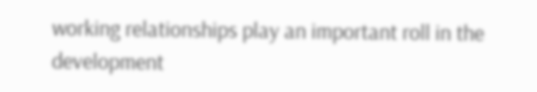working relationships play an important roll in the development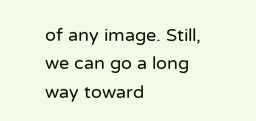of any image. Still, we can go a long way toward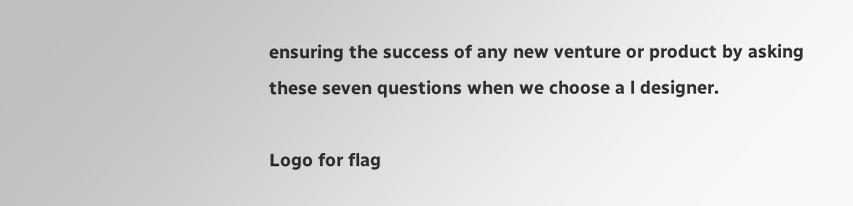ensuring the success of any new venture or product by asking these seven questions when we choose a l designer.

Logo for flag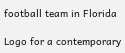football team in Florida

Logo for a contemporary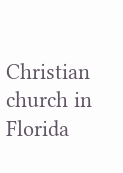Christian church in Florida